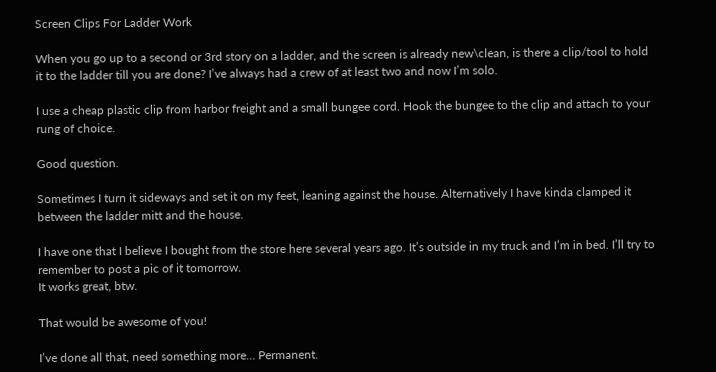Screen Clips For Ladder Work

When you go up to a second or 3rd story on a ladder, and the screen is already new\clean, is there a clip/tool to hold it to the ladder till you are done? I’ve always had a crew of at least two and now I’m solo.

I use a cheap plastic clip from harbor freight and a small bungee cord. Hook the bungee to the clip and attach to your rung of choice.

Good question.

Sometimes I turn it sideways and set it on my feet, leaning against the house. Alternatively I have kinda clamped it between the ladder mitt and the house.

I have one that I believe I bought from the store here several years ago. It’s outside in my truck and I’m in bed. I’ll try to remember to post a pic of it tomorrow.
It works great, btw.

That would be awesome of you!

I’ve done all that, need something more… Permanent.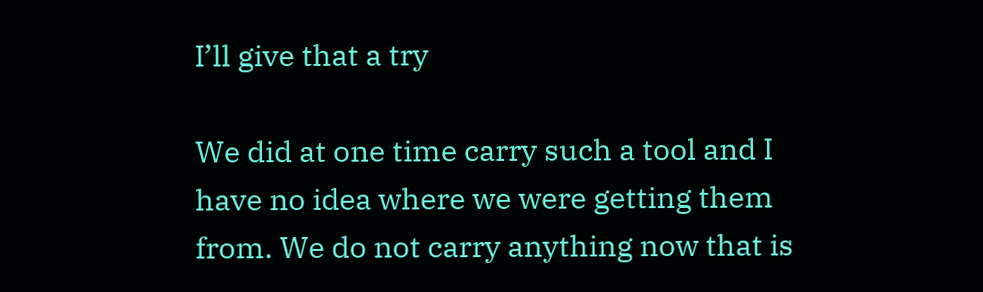I’ll give that a try

We did at one time carry such a tool and I have no idea where we were getting them from. We do not carry anything now that is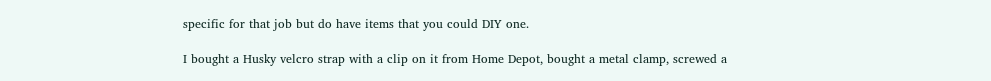specific for that job but do have items that you could DIY one.

I bought a Husky velcro strap with a clip on it from Home Depot, bought a metal clamp, screwed a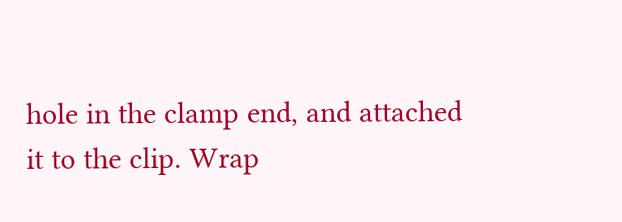hole in the clamp end, and attached it to the clip. Wrap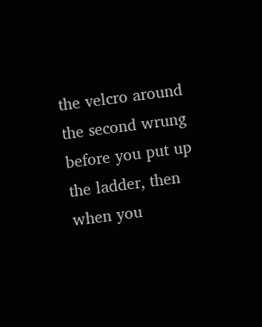the velcro around the second wrung before you put up the ladder, then when you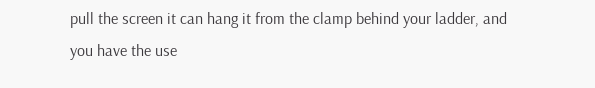pull the screen it can hang it from the clamp behind your ladder, and you have the use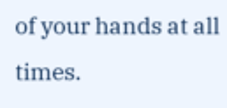of your hands at all times.